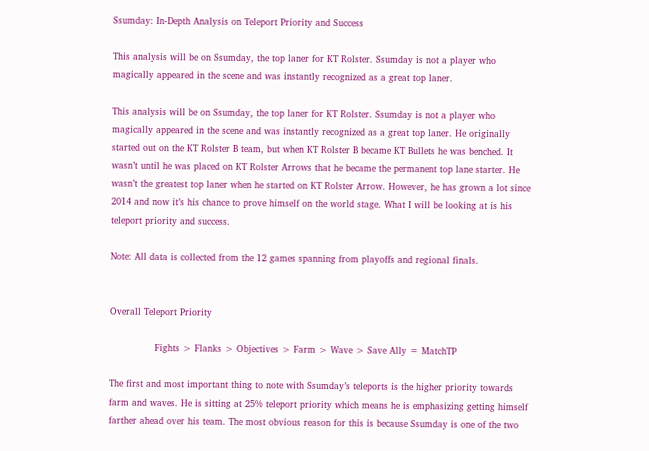Ssumday: In-Depth Analysis on Teleport Priority and Success

This analysis will be on Ssumday, the top laner for KT Rolster. Ssumday is not a player who magically appeared in the scene and was instantly recognized as a great top laner.

This analysis will be on Ssumday, the top laner for KT Rolster. Ssumday is not a player who magically appeared in the scene and was instantly recognized as a great top laner. He originally started out on the KT Rolster B team, but when KT Rolster B became KT Bullets he was benched. It wasn’t until he was placed on KT Rolster Arrows that he became the permanent top lane starter. He wasn’t the greatest top laner when he started on KT Rolster Arrow. However, he has grown a lot since 2014 and now it’s his chance to prove himself on the world stage. What I will be looking at is his teleport priority and success.

Note: All data is collected from the 12 games spanning from playoffs and regional finals.


Overall Teleport Priority

               Fights > Flanks > Objectives > Farm > Wave > Save Ally = MatchTP

The first and most important thing to note with Ssumday’s teleports is the higher priority towards farm and waves. He is sitting at 25% teleport priority which means he is emphasizing getting himself farther ahead over his team. The most obvious reason for this is because Ssumday is one of the two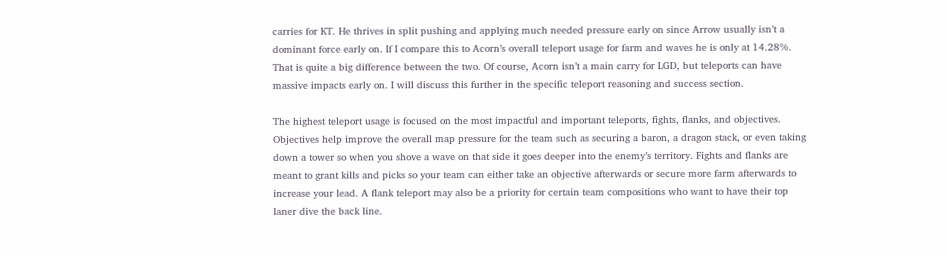carries for KT. He thrives in split pushing and applying much needed pressure early on since Arrow usually isn’t a dominant force early on. If I compare this to Acorn’s overall teleport usage for farm and waves he is only at 14.28%. That is quite a big difference between the two. Of course, Acorn isn’t a main carry for LGD, but teleports can have massive impacts early on. I will discuss this further in the specific teleport reasoning and success section.

The highest teleport usage is focused on the most impactful and important teleports, fights, flanks, and objectives. Objectives help improve the overall map pressure for the team such as securing a baron, a dragon stack, or even taking down a tower so when you shove a wave on that side it goes deeper into the enemy’s territory. Fights and flanks are meant to grant kills and picks so your team can either take an objective afterwards or secure more farm afterwards to increase your lead. A flank teleport may also be a priority for certain team compositions who want to have their top laner dive the back line.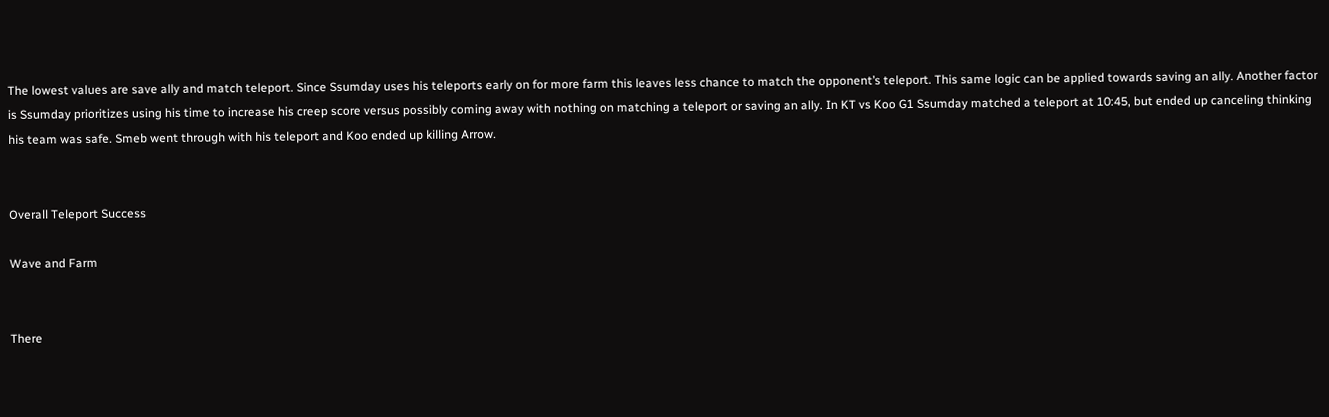The lowest values are save ally and match teleport. Since Ssumday uses his teleports early on for more farm this leaves less chance to match the opponent’s teleport. This same logic can be applied towards saving an ally. Another factor is Ssumday prioritizes using his time to increase his creep score versus possibly coming away with nothing on matching a teleport or saving an ally. In KT vs Koo G1 Ssumday matched a teleport at 10:45, but ended up canceling thinking his team was safe. Smeb went through with his teleport and Koo ended up killing Arrow.


Overall Teleport Success

Wave and Farm


There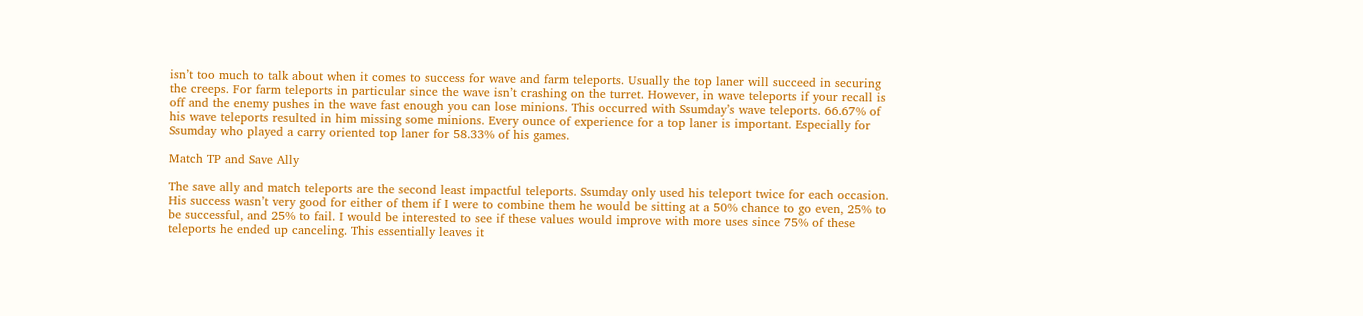isn’t too much to talk about when it comes to success for wave and farm teleports. Usually the top laner will succeed in securing the creeps. For farm teleports in particular since the wave isn’t crashing on the turret. However, in wave teleports if your recall is off and the enemy pushes in the wave fast enough you can lose minions. This occurred with Ssumday’s wave teleports. 66.67% of his wave teleports resulted in him missing some minions. Every ounce of experience for a top laner is important. Especially for Ssumday who played a carry oriented top laner for 58.33% of his games.

Match TP and Save Ally

The save ally and match teleports are the second least impactful teleports. Ssumday only used his teleport twice for each occasion. His success wasn’t very good for either of them if I were to combine them he would be sitting at a 50% chance to go even, 25% to be successful, and 25% to fail. I would be interested to see if these values would improve with more uses since 75% of these teleports he ended up canceling. This essentially leaves it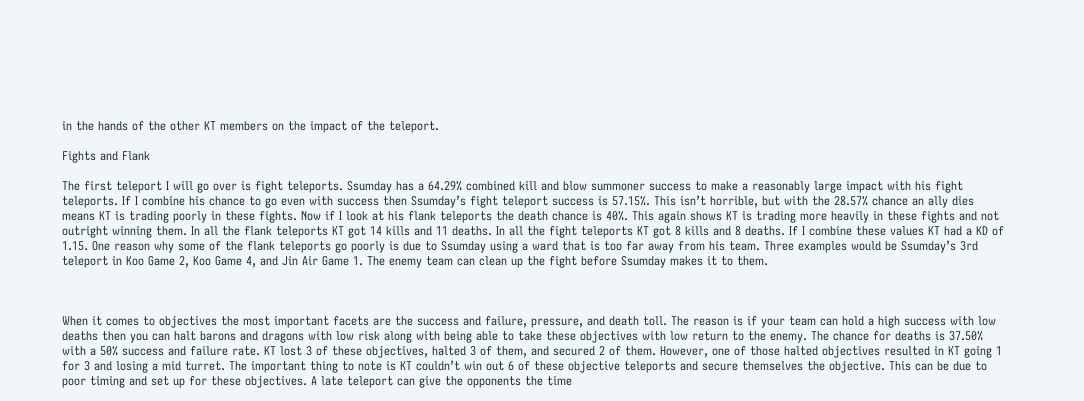in the hands of the other KT members on the impact of the teleport.

Fights and Flank

The first teleport I will go over is fight teleports. Ssumday has a 64.29% combined kill and blow summoner success to make a reasonably large impact with his fight teleports. If I combine his chance to go even with success then Ssumday’s fight teleport success is 57.15%. This isn’t horrible, but with the 28.57% chance an ally dies means KT is trading poorly in these fights. Now if I look at his flank teleports the death chance is 40%. This again shows KT is trading more heavily in these fights and not outright winning them. In all the flank teleports KT got 14 kills and 11 deaths. In all the fight teleports KT got 8 kills and 8 deaths. If I combine these values KT had a KD of 1.15. One reason why some of the flank teleports go poorly is due to Ssumday using a ward that is too far away from his team. Three examples would be Ssumday’s 3rd teleport in Koo Game 2, Koo Game 4, and Jin Air Game 1. The enemy team can clean up the fight before Ssumday makes it to them.



When it comes to objectives the most important facets are the success and failure, pressure, and death toll. The reason is if your team can hold a high success with low deaths then you can halt barons and dragons with low risk along with being able to take these objectives with low return to the enemy. The chance for deaths is 37.50% with a 50% success and failure rate. KT lost 3 of these objectives, halted 3 of them, and secured 2 of them. However, one of those halted objectives resulted in KT going 1 for 3 and losing a mid turret. The important thing to note is KT couldn’t win out 6 of these objective teleports and secure themselves the objective. This can be due to poor timing and set up for these objectives. A late teleport can give the opponents the time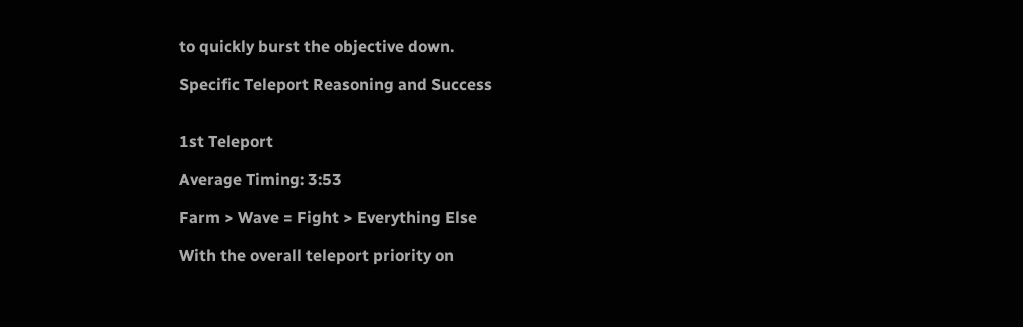to quickly burst the objective down.

Specific Teleport Reasoning and Success


1st Teleport

Average Timing: 3:53

Farm > Wave = Fight > Everything Else

With the overall teleport priority on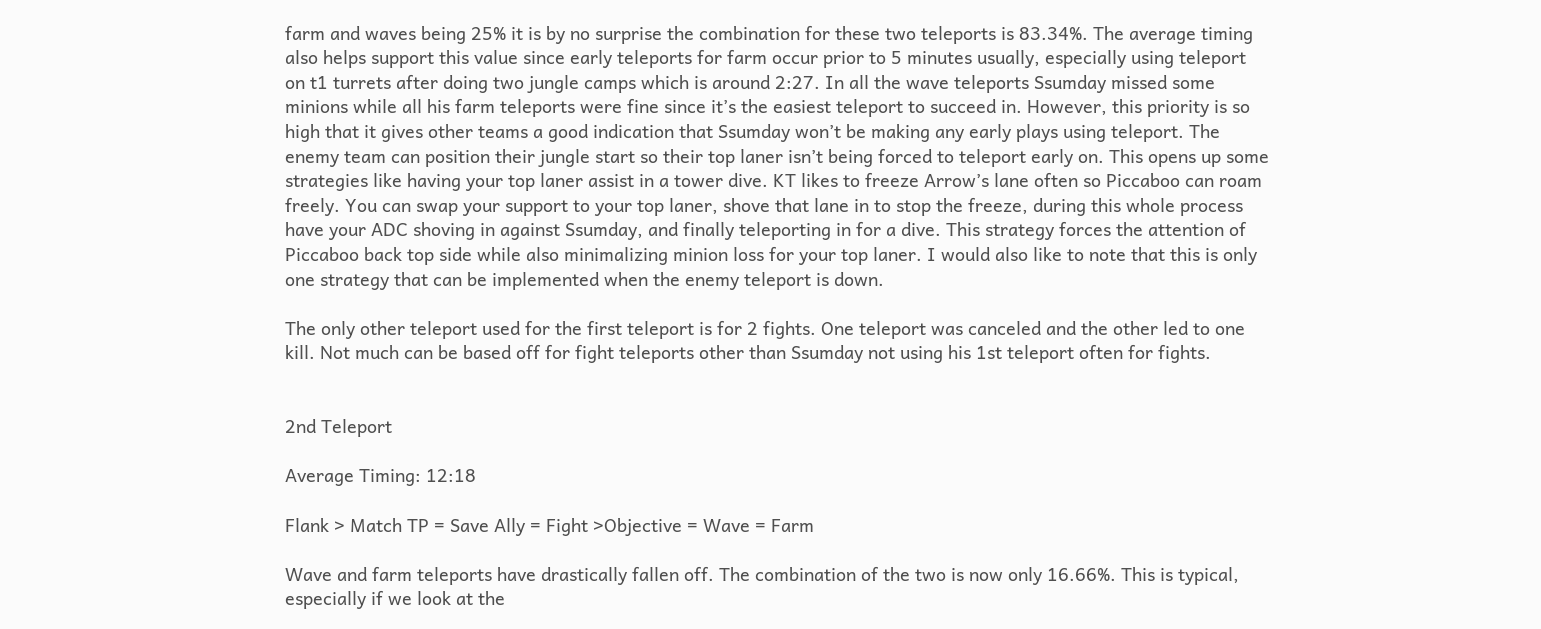farm and waves being 25% it is by no surprise the combination for these two teleports is 83.34%. The average timing also helps support this value since early teleports for farm occur prior to 5 minutes usually, especially using teleport on t1 turrets after doing two jungle camps which is around 2:27. In all the wave teleports Ssumday missed some minions while all his farm teleports were fine since it’s the easiest teleport to succeed in. However, this priority is so high that it gives other teams a good indication that Ssumday won’t be making any early plays using teleport. The enemy team can position their jungle start so their top laner isn’t being forced to teleport early on. This opens up some strategies like having your top laner assist in a tower dive. KT likes to freeze Arrow’s lane often so Piccaboo can roam freely. You can swap your support to your top laner, shove that lane in to stop the freeze, during this whole process have your ADC shoving in against Ssumday, and finally teleporting in for a dive. This strategy forces the attention of Piccaboo back top side while also minimalizing minion loss for your top laner. I would also like to note that this is only one strategy that can be implemented when the enemy teleport is down.

The only other teleport used for the first teleport is for 2 fights. One teleport was canceled and the other led to one kill. Not much can be based off for fight teleports other than Ssumday not using his 1st teleport often for fights.


2nd Teleport

Average Timing: 12:18

Flank > Match TP = Save Ally = Fight >Objective = Wave = Farm

Wave and farm teleports have drastically fallen off. The combination of the two is now only 16.66%. This is typical, especially if we look at the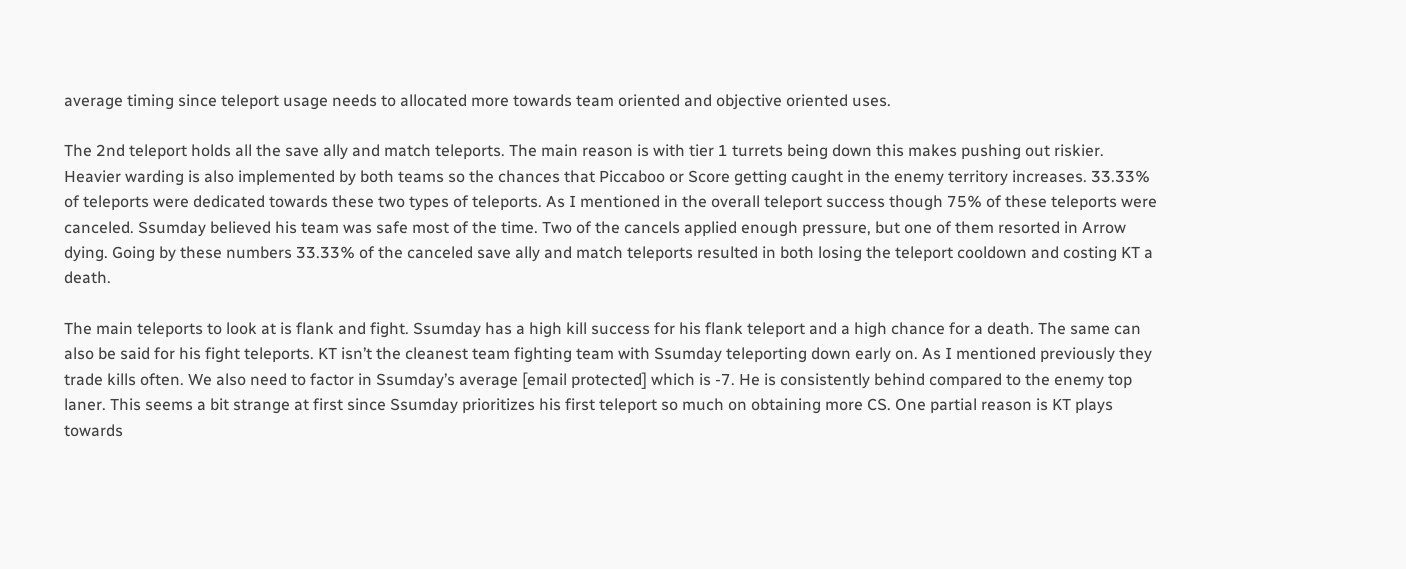average timing since teleport usage needs to allocated more towards team oriented and objective oriented uses.

The 2nd teleport holds all the save ally and match teleports. The main reason is with tier 1 turrets being down this makes pushing out riskier. Heavier warding is also implemented by both teams so the chances that Piccaboo or Score getting caught in the enemy territory increases. 33.33% of teleports were dedicated towards these two types of teleports. As I mentioned in the overall teleport success though 75% of these teleports were canceled. Ssumday believed his team was safe most of the time. Two of the cancels applied enough pressure, but one of them resorted in Arrow dying. Going by these numbers 33.33% of the canceled save ally and match teleports resulted in both losing the teleport cooldown and costing KT a death.

The main teleports to look at is flank and fight. Ssumday has a high kill success for his flank teleport and a high chance for a death. The same can also be said for his fight teleports. KT isn’t the cleanest team fighting team with Ssumday teleporting down early on. As I mentioned previously they trade kills often. We also need to factor in Ssumday’s average [email protected] which is -7. He is consistently behind compared to the enemy top laner. This seems a bit strange at first since Ssumday prioritizes his first teleport so much on obtaining more CS. One partial reason is KT plays towards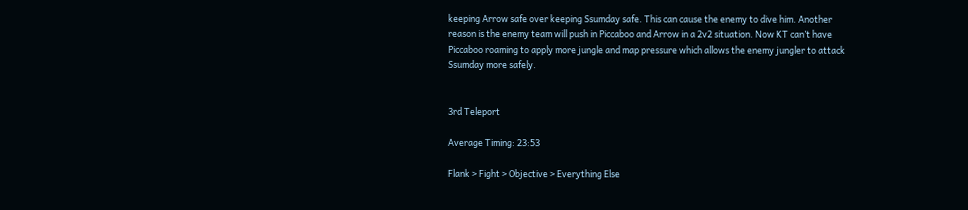keeping Arrow safe over keeping Ssumday safe. This can cause the enemy to dive him. Another reason is the enemy team will push in Piccaboo and Arrow in a 2v2 situation. Now KT can’t have Piccaboo roaming to apply more jungle and map pressure which allows the enemy jungler to attack Ssumday more safely.


3rd Teleport

Average Timing: 23:53

Flank > Fight > Objective > Everything Else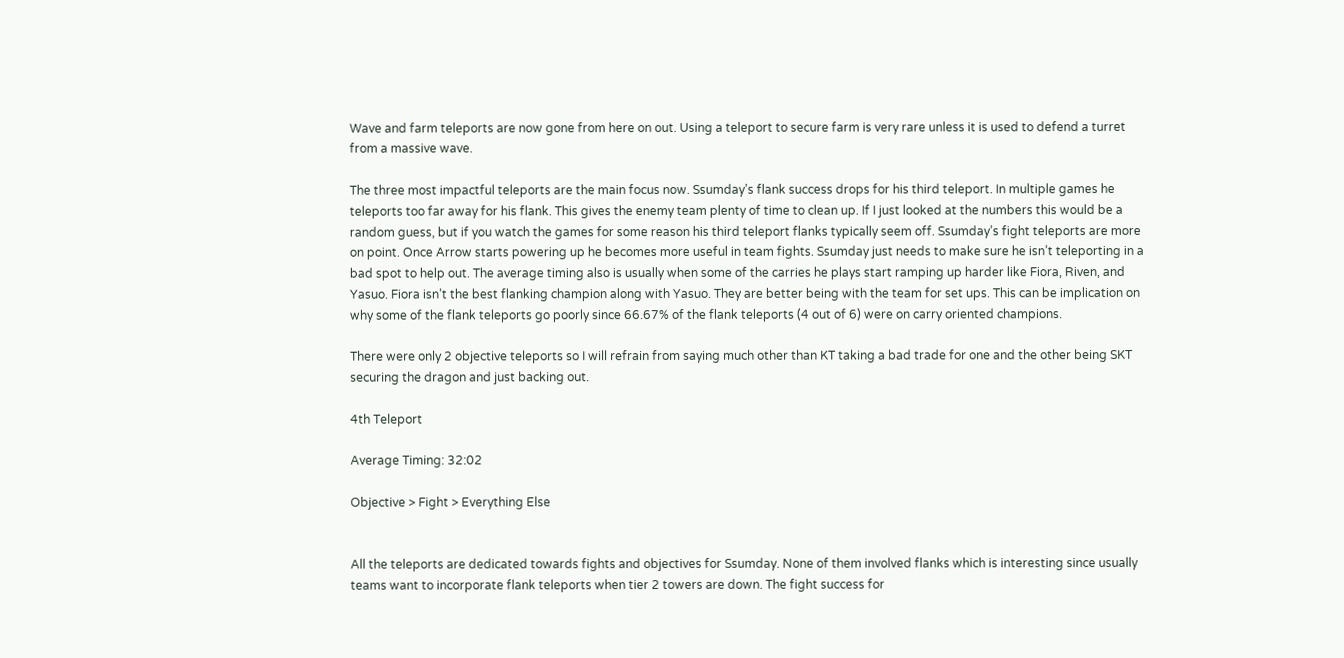Wave and farm teleports are now gone from here on out. Using a teleport to secure farm is very rare unless it is used to defend a turret from a massive wave.

The three most impactful teleports are the main focus now. Ssumday’s flank success drops for his third teleport. In multiple games he teleports too far away for his flank. This gives the enemy team plenty of time to clean up. If I just looked at the numbers this would be a random guess, but if you watch the games for some reason his third teleport flanks typically seem off. Ssumday’s fight teleports are more on point. Once Arrow starts powering up he becomes more useful in team fights. Ssumday just needs to make sure he isn’t teleporting in a bad spot to help out. The average timing also is usually when some of the carries he plays start ramping up harder like Fiora, Riven, and Yasuo. Fiora isn’t the best flanking champion along with Yasuo. They are better being with the team for set ups. This can be implication on why some of the flank teleports go poorly since 66.67% of the flank teleports (4 out of 6) were on carry oriented champions.

There were only 2 objective teleports so I will refrain from saying much other than KT taking a bad trade for one and the other being SKT securing the dragon and just backing out.

4th Teleport

Average Timing: 32:02

Objective > Fight > Everything Else


All the teleports are dedicated towards fights and objectives for Ssumday. None of them involved flanks which is interesting since usually teams want to incorporate flank teleports when tier 2 towers are down. The fight success for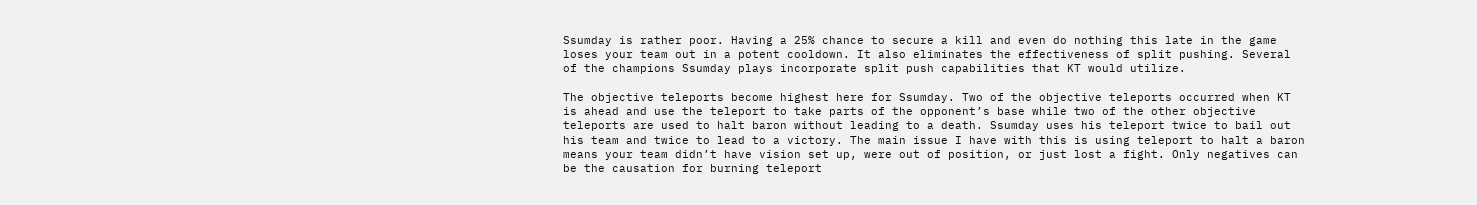Ssumday is rather poor. Having a 25% chance to secure a kill and even do nothing this late in the game loses your team out in a potent cooldown. It also eliminates the effectiveness of split pushing. Several of the champions Ssumday plays incorporate split push capabilities that KT would utilize.

The objective teleports become highest here for Ssumday. Two of the objective teleports occurred when KT is ahead and use the teleport to take parts of the opponent’s base while two of the other objective teleports are used to halt baron without leading to a death. Ssumday uses his teleport twice to bail out his team and twice to lead to a victory. The main issue I have with this is using teleport to halt a baron means your team didn’t have vision set up, were out of position, or just lost a fight. Only negatives can be the causation for burning teleport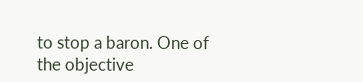to stop a baron. One of the objective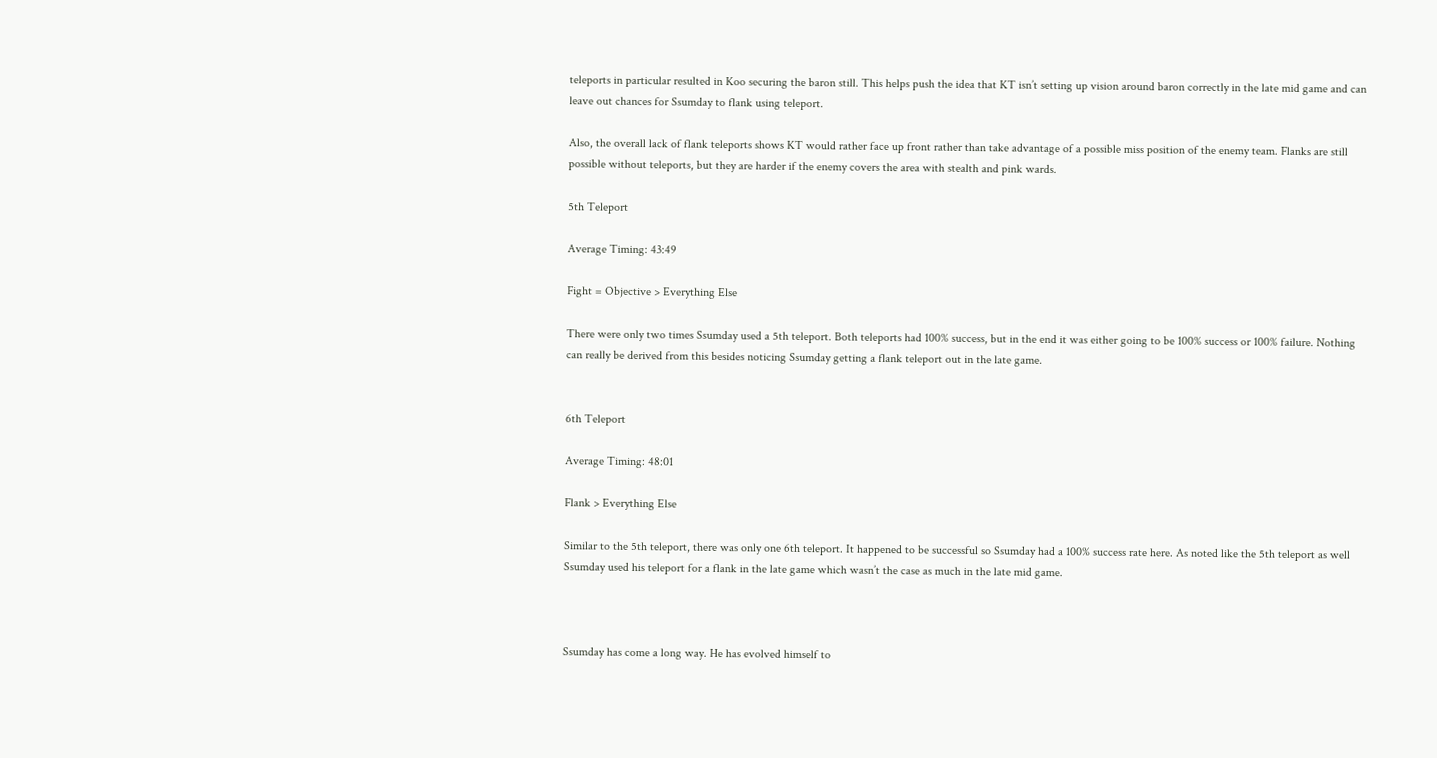teleports in particular resulted in Koo securing the baron still. This helps push the idea that KT isn’t setting up vision around baron correctly in the late mid game and can leave out chances for Ssumday to flank using teleport.

Also, the overall lack of flank teleports shows KT would rather face up front rather than take advantage of a possible miss position of the enemy team. Flanks are still possible without teleports, but they are harder if the enemy covers the area with stealth and pink wards.

5th Teleport

Average Timing: 43:49

Fight = Objective > Everything Else

There were only two times Ssumday used a 5th teleport. Both teleports had 100% success, but in the end it was either going to be 100% success or 100% failure. Nothing can really be derived from this besides noticing Ssumday getting a flank teleport out in the late game.


6th Teleport

Average Timing: 48:01

Flank > Everything Else

Similar to the 5th teleport, there was only one 6th teleport. It happened to be successful so Ssumday had a 100% success rate here. As noted like the 5th teleport as well Ssumday used his teleport for a flank in the late game which wasn’t the case as much in the late mid game.



Ssumday has come a long way. He has evolved himself to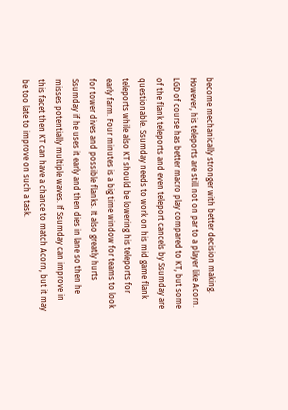become mechanically stronger with better decision making. However, his teleports are still not on par to a player like Acorn. LGD of course has better macro play compared to KT, but some of the flank teleports and even teleport cancels by Ssumday are questionable. Ssumday needs to work on his mid game flank teleports while also KT should be lowering his teleports for early farm. Four minutes is a big time window for teams to look for tower dives and possible flanks. It also greatly hurts Ssumday if he uses it early and then dies in lane so then he misses potentially multiple waves. If Ssumday can improve in this facet then KT can have a chance to match Acorn, but it may be too late to improve on such a task.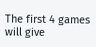The first 4 games will give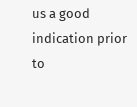us a good indication prior to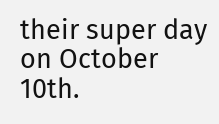their super day on October 10th.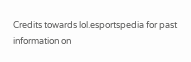Credits towards lol.esportspedia for past information on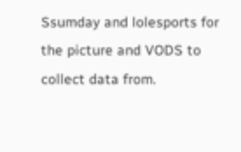Ssumday and lolesports for the picture and VODS to collect data from.